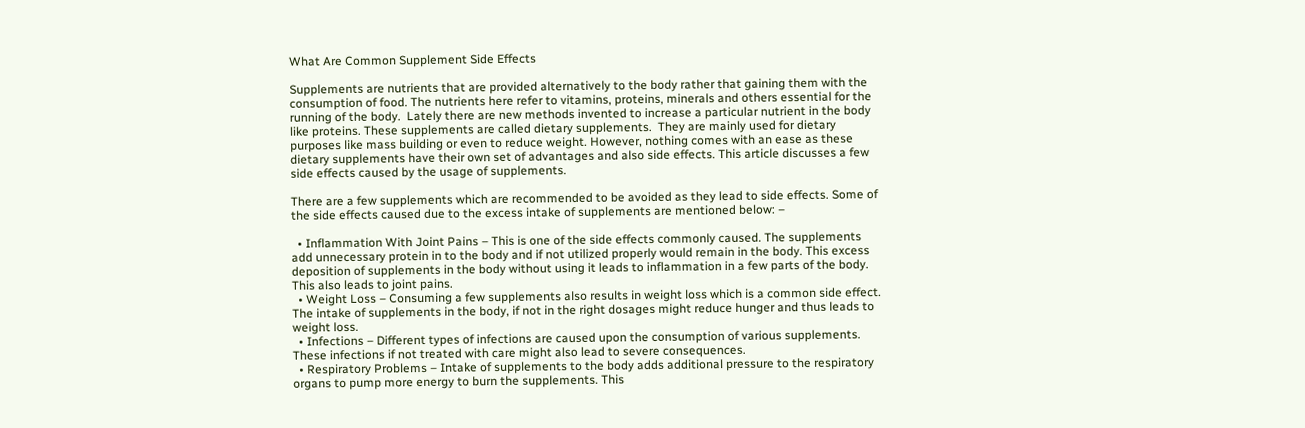What Are Common Supplement Side Effects

Supplements are nutrients that are provided alternatively to the body rather that gaining them with the consumption of food. The nutrients here refer to vitamins, proteins, minerals and others essential for the running of the body.  Lately there are new methods invented to increase a particular nutrient in the body like proteins. These supplements are called dietary supplements.  They are mainly used for dietary purposes like mass building or even to reduce weight. However, nothing comes with an ease as these dietary supplements have their own set of advantages and also side effects. This article discusses a few side effects caused by the usage of supplements.

There are a few supplements which are recommended to be avoided as they lead to side effects. Some of the side effects caused due to the excess intake of supplements are mentioned below: –

  • Inflammation With Joint Pains – This is one of the side effects commonly caused. The supplements add unnecessary protein in to the body and if not utilized properly would remain in the body. This excess deposition of supplements in the body without using it leads to inflammation in a few parts of the body. This also leads to joint pains.
  • Weight Loss – Consuming a few supplements also results in weight loss which is a common side effect. The intake of supplements in the body, if not in the right dosages might reduce hunger and thus leads to weight loss.
  • Infections – Different types of infections are caused upon the consumption of various supplements. These infections if not treated with care might also lead to severe consequences.
  • Respiratory Problems – Intake of supplements to the body adds additional pressure to the respiratory organs to pump more energy to burn the supplements. This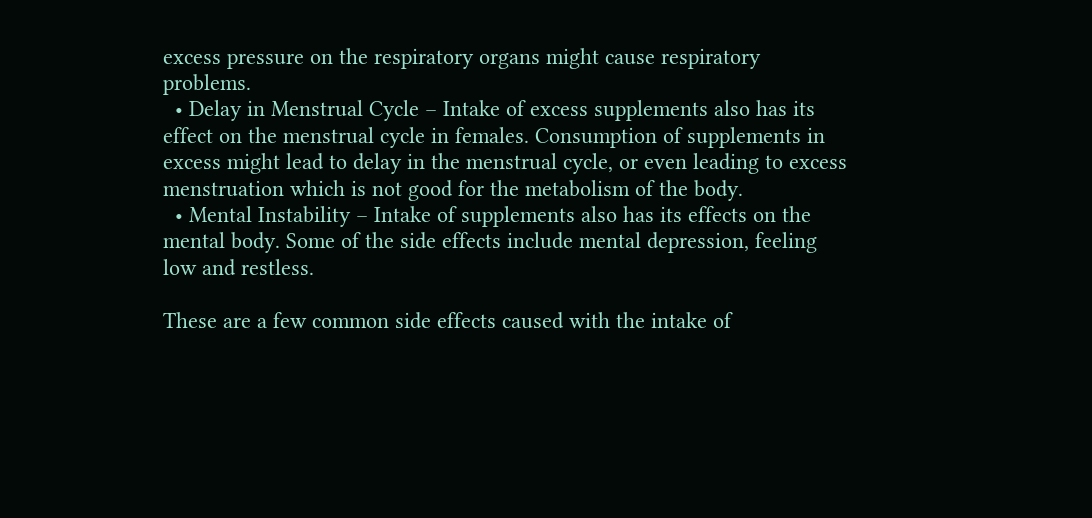excess pressure on the respiratory organs might cause respiratory problems.
  • Delay in Menstrual Cycle – Intake of excess supplements also has its effect on the menstrual cycle in females. Consumption of supplements in excess might lead to delay in the menstrual cycle, or even leading to excess menstruation which is not good for the metabolism of the body.
  • Mental Instability – Intake of supplements also has its effects on the mental body. Some of the side effects include mental depression, feeling low and restless.

These are a few common side effects caused with the intake of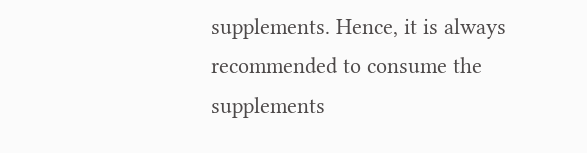supplements. Hence, it is always recommended to consume the supplements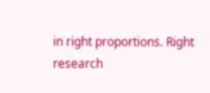in right proportions. Right research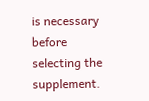is necessary before selecting the supplement.